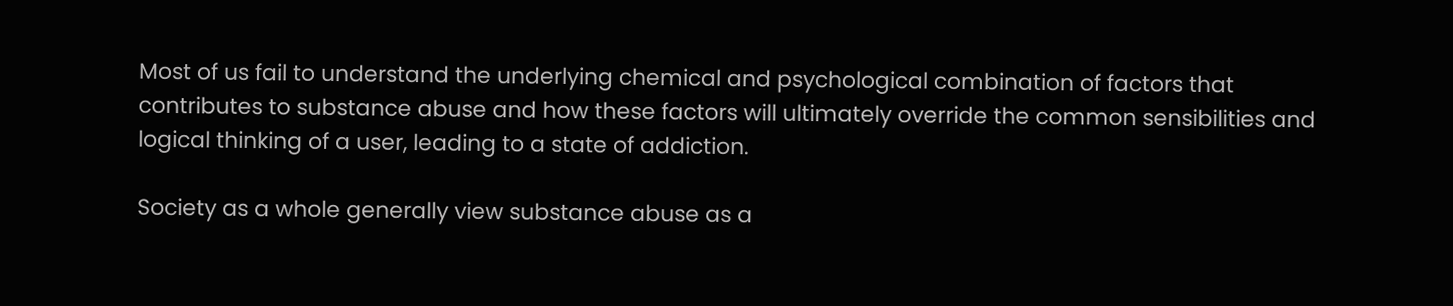Most of us fail to understand the underlying chemical and psychological combination of factors that contributes to substance abuse and how these factors will ultimately override the common sensibilities and logical thinking of a user, leading to a state of addiction.

Society as a whole generally view substance abuse as a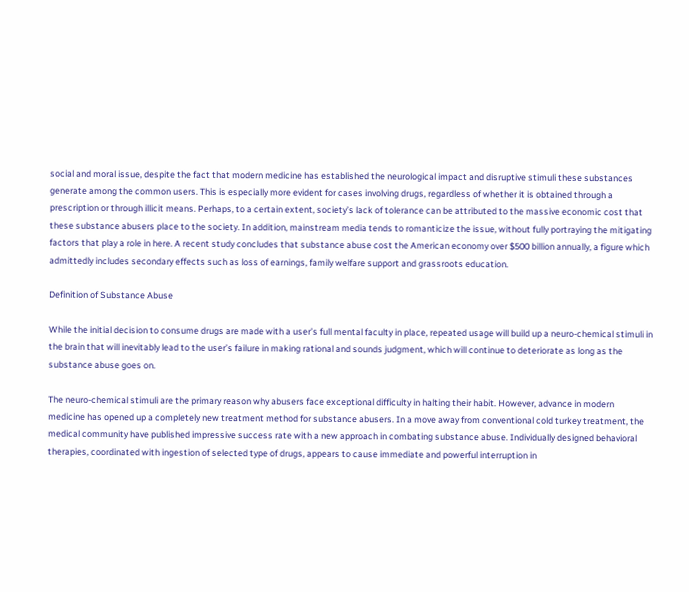social and moral issue, despite the fact that modern medicine has established the neurological impact and disruptive stimuli these substances generate among the common users. This is especially more evident for cases involving drugs, regardless of whether it is obtained through a prescription or through illicit means. Perhaps, to a certain extent, society’s lack of tolerance can be attributed to the massive economic cost that these substance abusers place to the society. In addition, mainstream media tends to romanticize the issue, without fully portraying the mitigating factors that play a role in here. A recent study concludes that substance abuse cost the American economy over $500 billion annually, a figure which admittedly includes secondary effects such as loss of earnings, family welfare support and grassroots education.

Definition of Substance Abuse

While the initial decision to consume drugs are made with a user’s full mental faculty in place, repeated usage will build up a neuro-chemical stimuli in the brain that will inevitably lead to the user’s failure in making rational and sounds judgment, which will continue to deteriorate as long as the substance abuse goes on.

The neuro-chemical stimuli are the primary reason why abusers face exceptional difficulty in halting their habit. However, advance in modern medicine has opened up a completely new treatment method for substance abusers. In a move away from conventional cold turkey treatment, the medical community have published impressive success rate with a new approach in combating substance abuse. Individually designed behavioral therapies, coordinated with ingestion of selected type of drugs, appears to cause immediate and powerful interruption in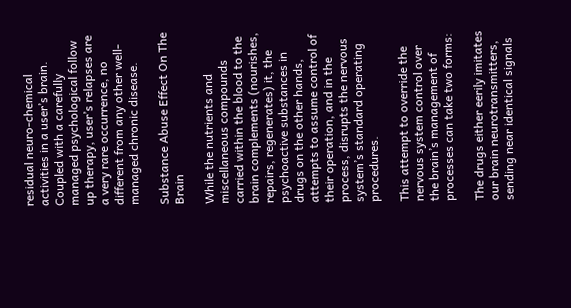residual neuro-chemical activities in a user’s brain. Coupled with a carefully managed psychological follow up therapy, user’s relapses are a very rare occurrence, no different from any other well-managed chronic disease.

Substance Abuse Effect On The Brain

While the nutrients and miscellaneous compounds carried within the blood to the brain complements (nourishes, repairs, regenerates) it, the psychoactive substances in drugs on the other hands, attempts to assume control of their operation, and in the process, disrupts the nervous system’s standard operating procedures.

This attempt to override the nervous system control over the brain’s management of processes can take two forms:

The drugs either eerily imitates our brain neurotransmitters, sending near identical signals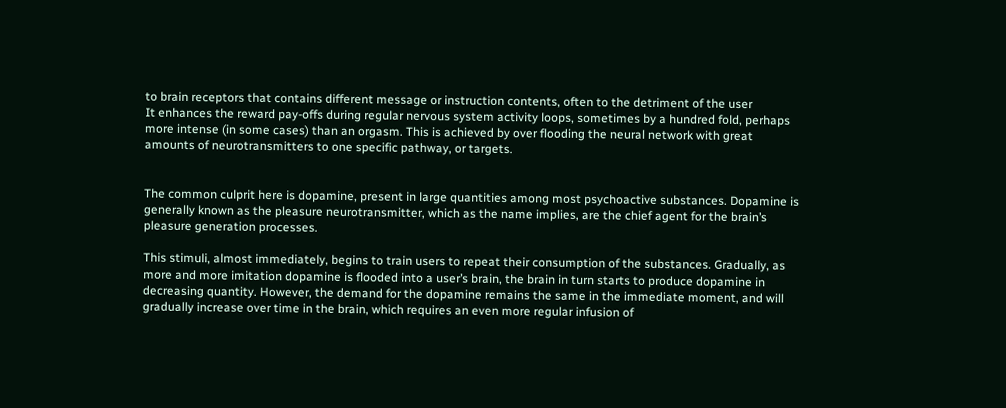to brain receptors that contains different message or instruction contents, often to the detriment of the user
It enhances the reward pay-offs during regular nervous system activity loops, sometimes by a hundred fold, perhaps more intense (in some cases) than an orgasm. This is achieved by over flooding the neural network with great amounts of neurotransmitters to one specific pathway, or targets.


The common culprit here is dopamine, present in large quantities among most psychoactive substances. Dopamine is generally known as the pleasure neurotransmitter, which as the name implies, are the chief agent for the brain’s pleasure generation processes.

This stimuli, almost immediately, begins to train users to repeat their consumption of the substances. Gradually, as more and more imitation dopamine is flooded into a user’s brain, the brain in turn starts to produce dopamine in decreasing quantity. However, the demand for the dopamine remains the same in the immediate moment, and will gradually increase over time in the brain, which requires an even more regular infusion of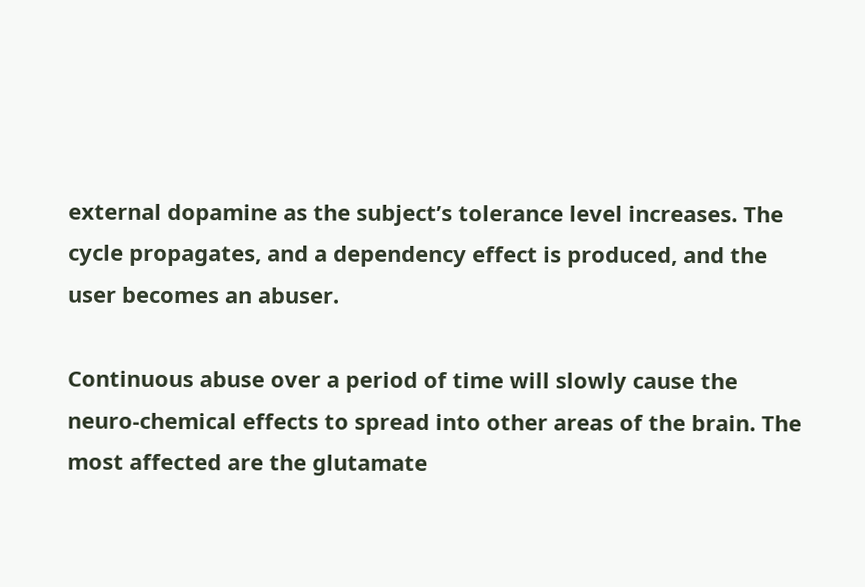external dopamine as the subject’s tolerance level increases. The cycle propagates, and a dependency effect is produced, and the user becomes an abuser.

Continuous abuse over a period of time will slowly cause the neuro-chemical effects to spread into other areas of the brain. The most affected are the glutamate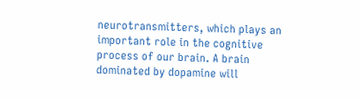neurotransmitters, which plays an important role in the cognitive process of our brain. A brain dominated by dopamine will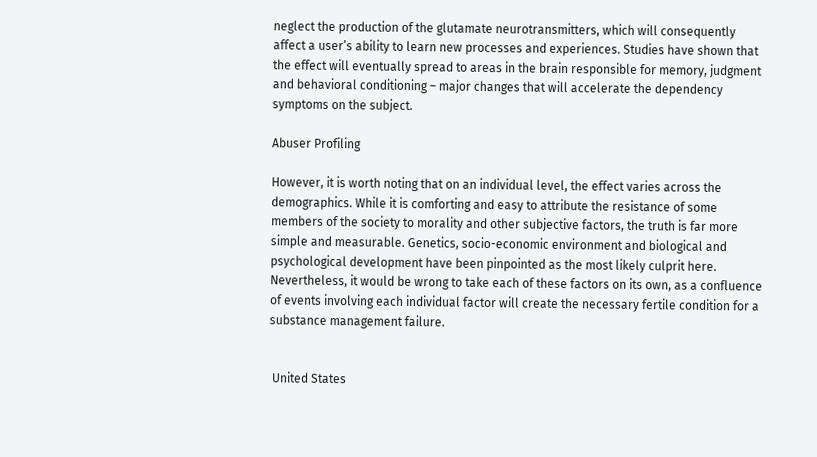neglect the production of the glutamate neurotransmitters, which will consequently affect a user’s ability to learn new processes and experiences. Studies have shown that the effect will eventually spread to areas in the brain responsible for memory, judgment and behavioral conditioning – major changes that will accelerate the dependency symptoms on the subject.

Abuser Profiling

However, it is worth noting that on an individual level, the effect varies across the demographics. While it is comforting and easy to attribute the resistance of some members of the society to morality and other subjective factors, the truth is far more simple and measurable. Genetics, socio-economic environment and biological and psychological development have been pinpointed as the most likely culprit here. Nevertheless, it would be wrong to take each of these factors on its own, as a confluence of events involving each individual factor will create the necessary fertile condition for a substance management failure.


 United States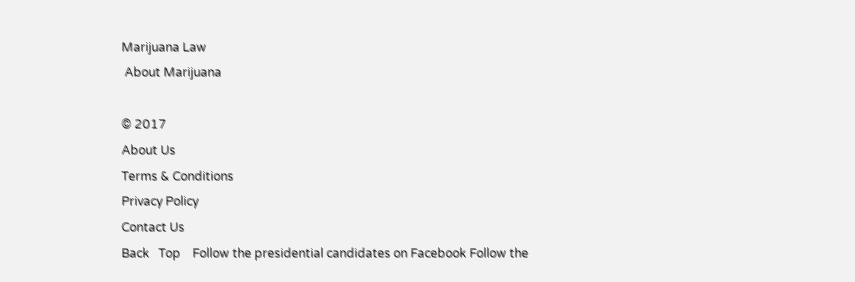Marijuana Law
 About Marijuana

© 2017
About Us
Terms & Conditions
Privacy Policy
Contact Us
Back   Top    Follow the presidential candidates on Facebook Follow the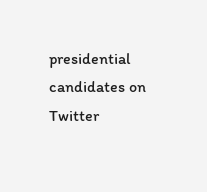presidential candidates on Twitter